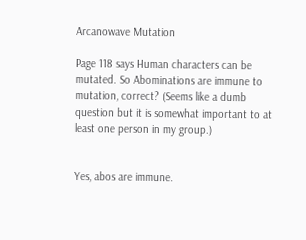Arcanowave Mutation

Page 118 says Human characters can be mutated. So Abominations are immune to mutation, correct? (Seems like a dumb question but it is somewhat important to at least one person in my group.)


Yes, abos are immune.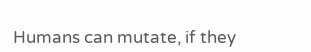Humans can mutate, if they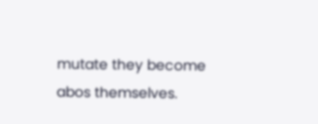mutate they become abos themselves.